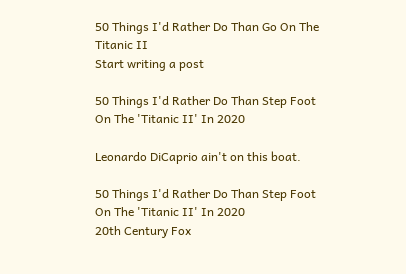50 Things I'd Rather Do Than Go On The Titanic II
Start writing a post

50 Things I'd Rather Do Than Step Foot On The 'Titanic II' In 2020

Leonardo DiCaprio ain't on this boat.

50 Things I'd Rather Do Than Step Foot On The 'Titanic II' In 2020
20th Century Fox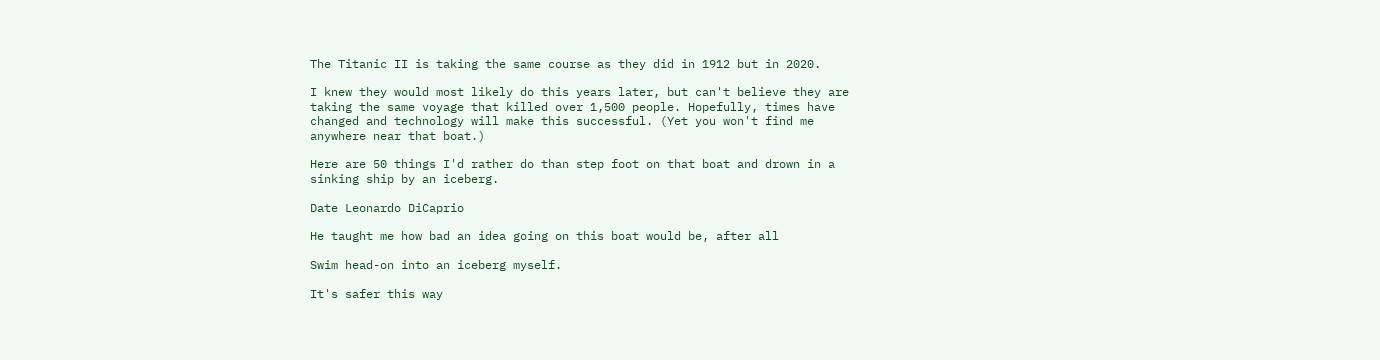The Titanic II is taking the same course as they did in 1912 but in 2020.

I knew they would most likely do this years later, but can't believe they are taking the same voyage that killed over 1,500 people. Hopefully, times have changed and technology will make this successful. (Yet you won't find me anywhere near that boat.)

Here are 50 things I'd rather do than step foot on that boat and drown in a sinking ship by an iceberg.

Date Leonardo DiCaprio

He taught me how bad an idea going on this boat would be, after all

Swim head-on into an iceberg myself.

It's safer this way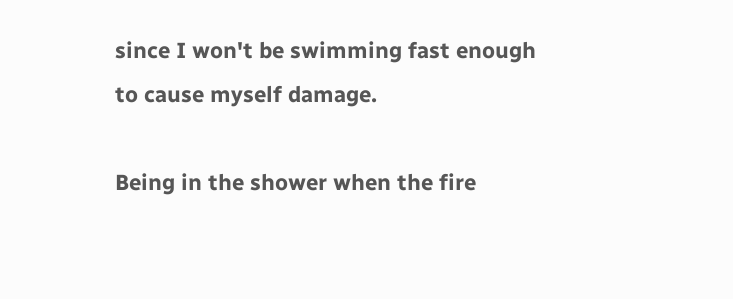since I won't be swimming fast enough to cause myself damage.

Being in the shower when the fire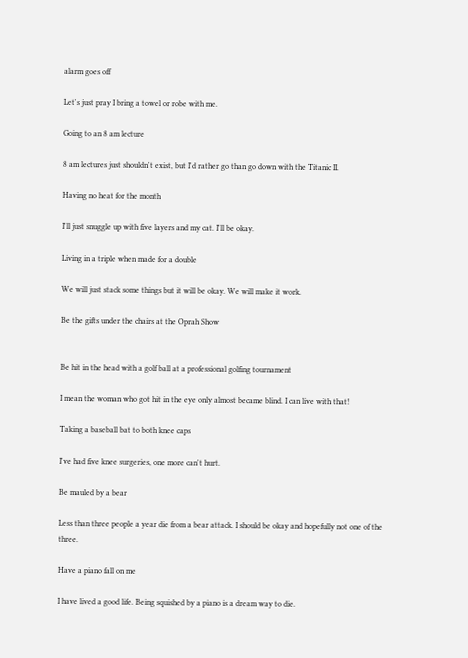alarm goes off

Let's just pray I bring a towel or robe with me.

Going to an 8 am lecture

8 am lectures just shouldn't exist, but I'd rather go than go down with the Titanic II.

Having no heat for the month

I'll just snuggle up with five layers and my cat. I'll be okay.

Living in a triple when made for a double

We will just stack some things but it will be okay. We will make it work.

Be the gifts under the chairs at the Oprah Show


Be hit in the head with a golf ball at a professional golfing tournament

I mean the woman who got hit in the eye only almost became blind. I can live with that!

Taking a baseball bat to both knee caps

I've had five knee surgeries, one more can't hurt.

Be mauled by a bear

Less than three people a year die from a bear attack. I should be okay and hopefully not one of the three.

Have a piano fall on me

I have lived a good life. Being squished by a piano is a dream way to die.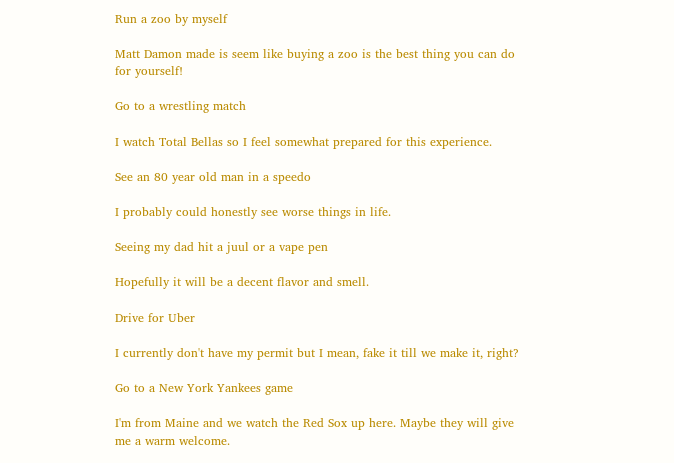Run a zoo by myself

Matt Damon made is seem like buying a zoo is the best thing you can do for yourself!

Go to a wrestling match

I watch Total Bellas so I feel somewhat prepared for this experience.

See an 80 year old man in a speedo

I probably could honestly see worse things in life.

Seeing my dad hit a juul or a vape pen

Hopefully it will be a decent flavor and smell.

Drive for Uber

I currently don't have my permit but I mean, fake it till we make it, right?

Go to a New York Yankees game

I'm from Maine and we watch the Red Sox up here. Maybe they will give me a warm welcome.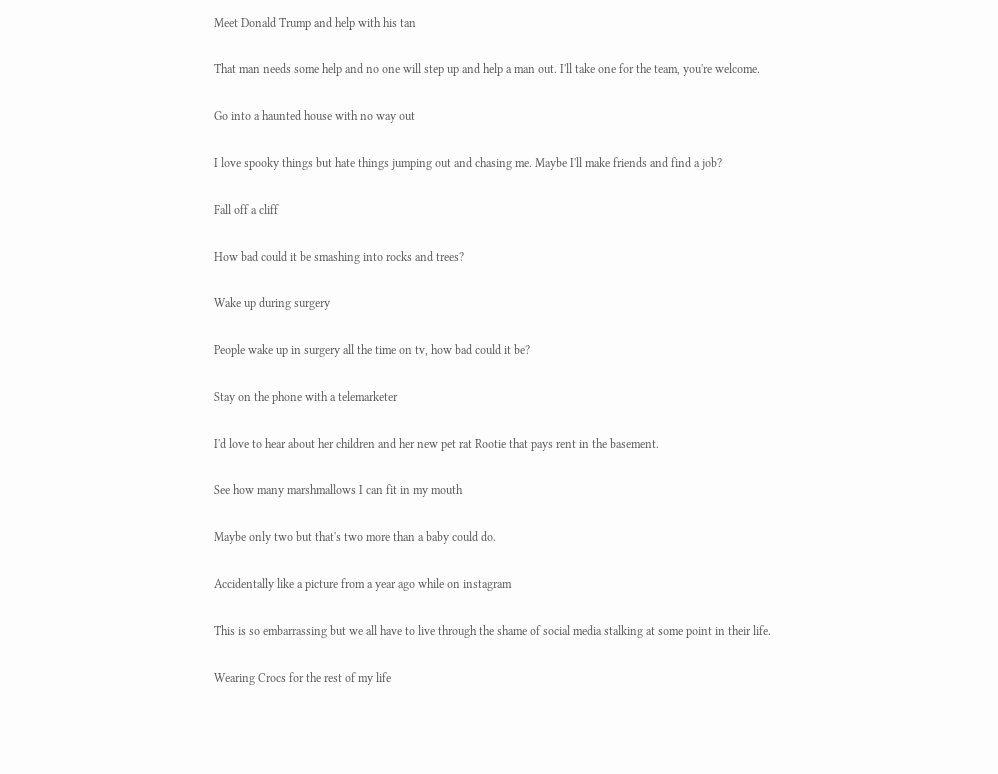Meet Donald Trump and help with his tan

That man needs some help and no one will step up and help a man out. I'll take one for the team, you're welcome.

Go into a haunted house with no way out

I love spooky things but hate things jumping out and chasing me. Maybe I'll make friends and find a job?

Fall off a cliff

How bad could it be smashing into rocks and trees?

Wake up during surgery

People wake up in surgery all the time on tv, how bad could it be?

Stay on the phone with a telemarketer

I'd love to hear about her children and her new pet rat Rootie that pays rent in the basement.

See how many marshmallows I can fit in my mouth

Maybe only two but that's two more than a baby could do.

Accidentally like a picture from a year ago while on instagram

This is so embarrassing but we all have to live through the shame of social media stalking at some point in their life.

Wearing Crocs for the rest of my life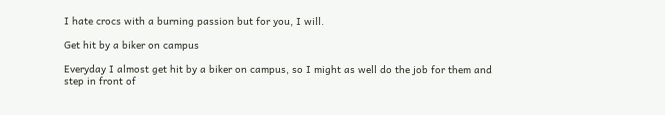I hate crocs with a burning passion but for you, I will.

Get hit by a biker on campus

Everyday I almost get hit by a biker on campus, so I might as well do the job for them and step in front of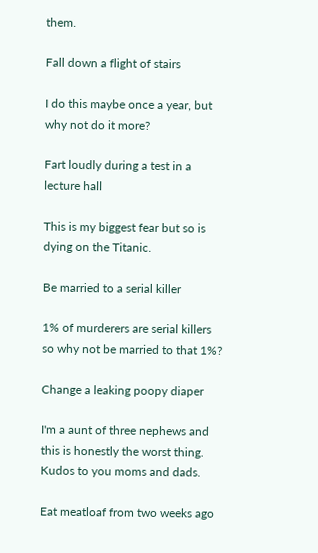them.

Fall down a flight of stairs

I do this maybe once a year, but why not do it more?

Fart loudly during a test in a lecture hall

This is my biggest fear but so is dying on the Titanic.

Be married to a serial killer

1% of murderers are serial killers so why not be married to that 1%?

Change a leaking poopy diaper

I'm a aunt of three nephews and this is honestly the worst thing. Kudos to you moms and dads.

Eat meatloaf from two weeks ago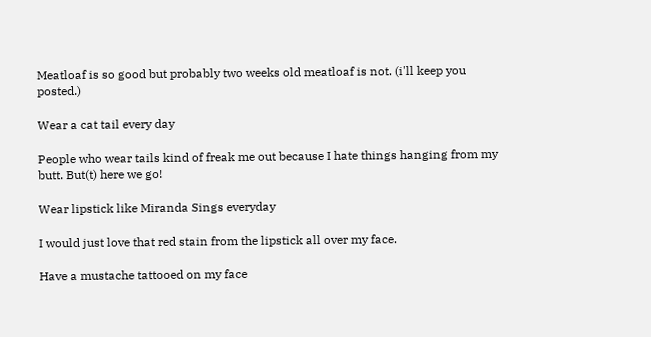Meatloaf is so good but probably two weeks old meatloaf is not. (i'll keep you posted.)

Wear a cat tail every day

People who wear tails kind of freak me out because I hate things hanging from my butt. But(t) here we go!

Wear lipstick like Miranda Sings everyday

I would just love that red stain from the lipstick all over my face.

Have a mustache tattooed on my face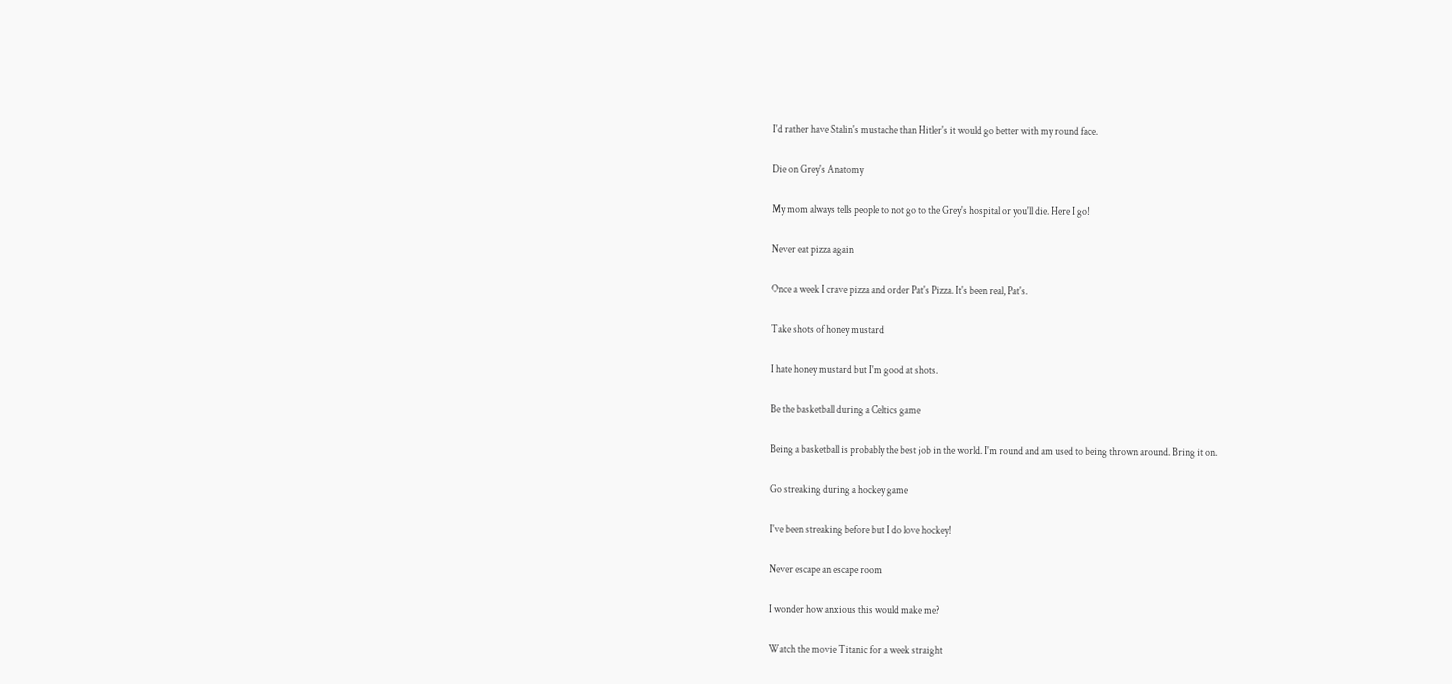I'd rather have Stalin's mustache than Hitler's it would go better with my round face.

Die on Grey's Anatomy

My mom always tells people to not go to the Grey's hospital or you'll die. Here I go!

Never eat pizza again

Once a week I crave pizza and order Pat's Pizza. It's been real, Pat's.

Take shots of honey mustard

I hate honey mustard but I'm good at shots.

Be the basketball during a Celtics game

Being a basketball is probably the best job in the world. I'm round and am used to being thrown around. Bring it on.

Go streaking during a hockey game

I've been streaking before but I do love hockey!

Never escape an escape room

I wonder how anxious this would make me?

Watch the movie Titanic for a week straight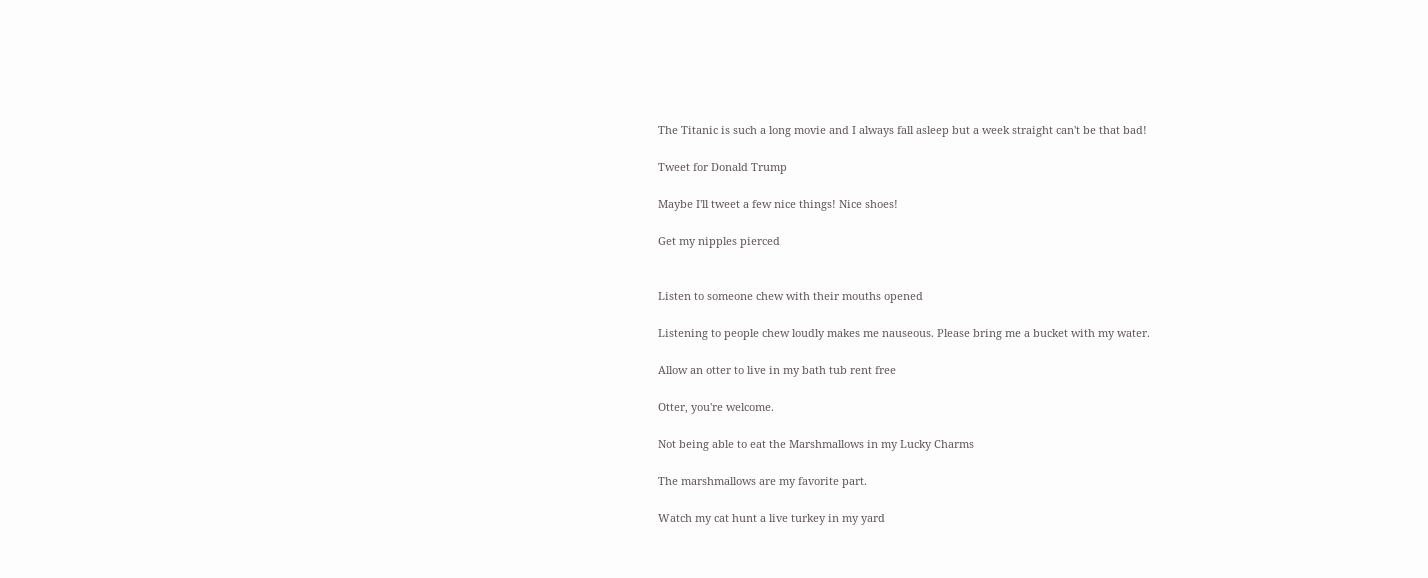The Titanic is such a long movie and I always fall asleep but a week straight can't be that bad!

Tweet for Donald Trump

Maybe I'll tweet a few nice things! Nice shoes!

Get my nipples pierced


Listen to someone chew with their mouths opened

Listening to people chew loudly makes me nauseous. Please bring me a bucket with my water.

Allow an otter to live in my bath tub rent free

Otter, you're welcome.

Not being able to eat the Marshmallows in my Lucky Charms

The marshmallows are my favorite part.

Watch my cat hunt a live turkey in my yard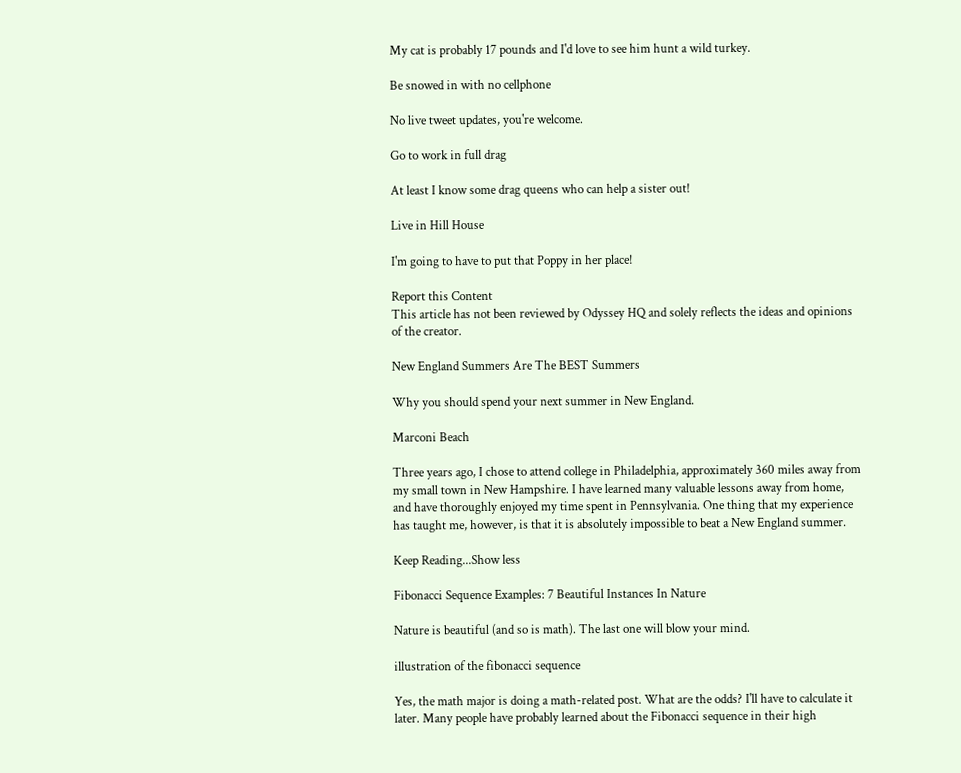My cat is probably 17 pounds and I'd love to see him hunt a wild turkey.

Be snowed in with no cellphone

No live tweet updates, you're welcome.

Go to work in full drag

At least I know some drag queens who can help a sister out!

Live in Hill House

I'm going to have to put that Poppy in her place!

Report this Content
This article has not been reviewed by Odyssey HQ and solely reflects the ideas and opinions of the creator.

New England Summers Are The BEST Summers

Why you should spend your next summer in New England.

Marconi Beach

Three years ago, I chose to attend college in Philadelphia, approximately 360 miles away from my small town in New Hampshire. I have learned many valuable lessons away from home, and have thoroughly enjoyed my time spent in Pennsylvania. One thing that my experience has taught me, however, is that it is absolutely impossible to beat a New England summer.

Keep Reading...Show less

Fibonacci Sequence Examples: 7 Beautiful Instances In Nature

Nature is beautiful (and so is math). The last one will blow your mind.

illustration of the fibonacci sequence

Yes, the math major is doing a math-related post. What are the odds? I'll have to calculate it later. Many people have probably learned about the Fibonacci sequence in their high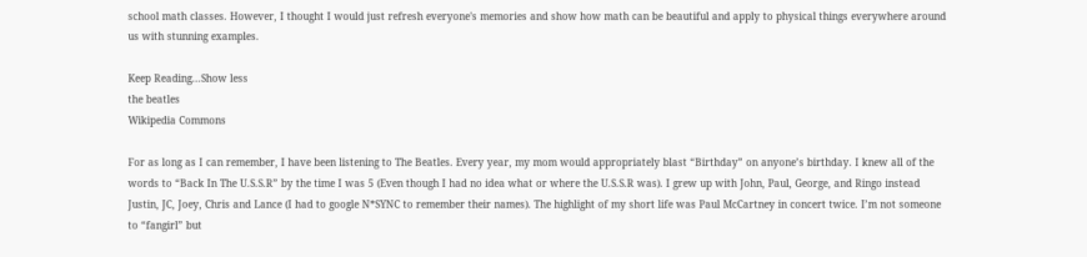school math classes. However, I thought I would just refresh everyone's memories and show how math can be beautiful and apply to physical things everywhere around us with stunning examples.

Keep Reading...Show less
the beatles
Wikipedia Commons

For as long as I can remember, I have been listening to The Beatles. Every year, my mom would appropriately blast “Birthday” on anyone’s birthday. I knew all of the words to “Back In The U.S.S.R” by the time I was 5 (Even though I had no idea what or where the U.S.S.R was). I grew up with John, Paul, George, and Ringo instead Justin, JC, Joey, Chris and Lance (I had to google N*SYNC to remember their names). The highlight of my short life was Paul McCartney in concert twice. I’m not someone to “fangirl” but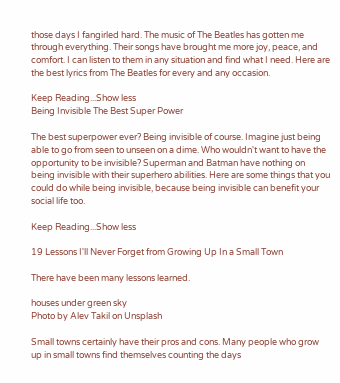those days I fangirled hard. The music of The Beatles has gotten me through everything. Their songs have brought me more joy, peace, and comfort. I can listen to them in any situation and find what I need. Here are the best lyrics from The Beatles for every and any occasion.

Keep Reading...Show less
Being Invisible The Best Super Power

The best superpower ever? Being invisible of course. Imagine just being able to go from seen to unseen on a dime. Who wouldn't want to have the opportunity to be invisible? Superman and Batman have nothing on being invisible with their superhero abilities. Here are some things that you could do while being invisible, because being invisible can benefit your social life too.

Keep Reading...Show less

19 Lessons I'll Never Forget from Growing Up In a Small Town

There have been many lessons learned.

houses under green sky
Photo by Alev Takil on Unsplash

Small towns certainly have their pros and cons. Many people who grow up in small towns find themselves counting the days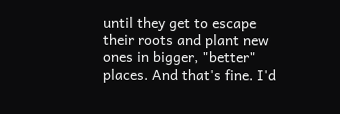until they get to escape their roots and plant new ones in bigger, "better" places. And that's fine. I'd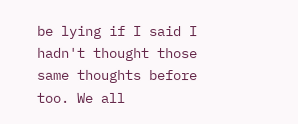be lying if I said I hadn't thought those same thoughts before too. We all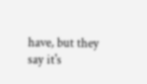have, but they say it's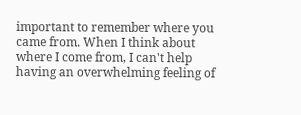important to remember where you came from. When I think about where I come from, I can't help having an overwhelming feeling of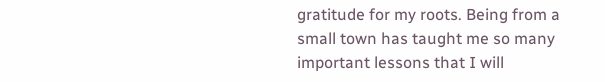gratitude for my roots. Being from a small town has taught me so many important lessons that I will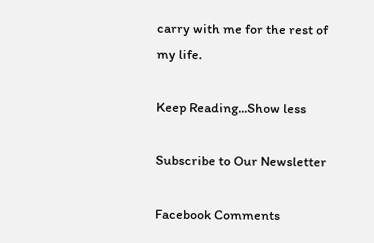carry with me for the rest of my life.

Keep Reading...Show less

Subscribe to Our Newsletter

Facebook Comments